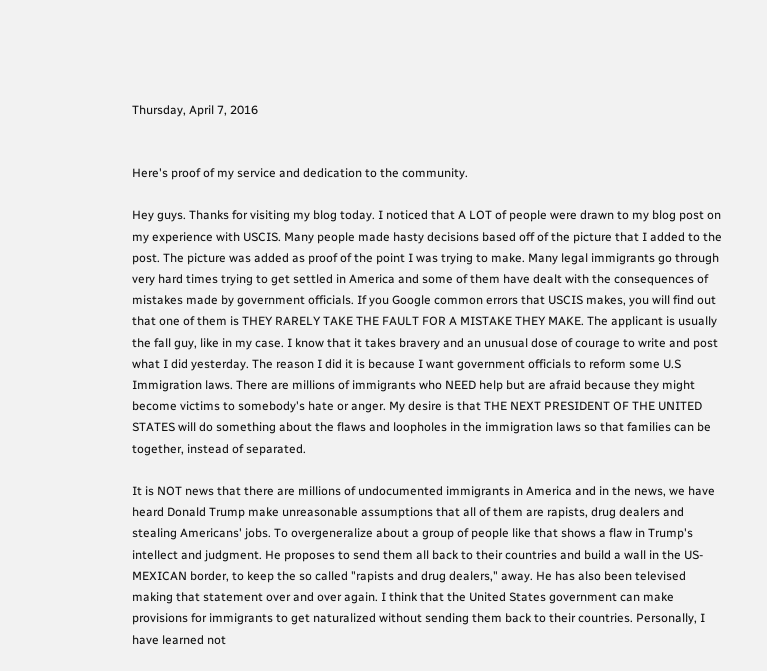Thursday, April 7, 2016


Here's proof of my service and dedication to the community.

Hey guys. Thanks for visiting my blog today. I noticed that A LOT of people were drawn to my blog post on my experience with USCIS. Many people made hasty decisions based off of the picture that I added to the post. The picture was added as proof of the point I was trying to make. Many legal immigrants go through very hard times trying to get settled in America and some of them have dealt with the consequences of mistakes made by government officials. If you Google common errors that USCIS makes, you will find out that one of them is THEY RARELY TAKE THE FAULT FOR A MISTAKE THEY MAKE. The applicant is usually the fall guy, like in my case. I know that it takes bravery and an unusual dose of courage to write and post what I did yesterday. The reason I did it is because I want government officials to reform some U.S Immigration laws. There are millions of immigrants who NEED help but are afraid because they might become victims to somebody's hate or anger. My desire is that THE NEXT PRESIDENT OF THE UNITED STATES will do something about the flaws and loopholes in the immigration laws so that families can be together, instead of separated.

It is NOT news that there are millions of undocumented immigrants in America and in the news, we have heard Donald Trump make unreasonable assumptions that all of them are rapists, drug dealers and stealing Americans' jobs. To overgeneralize about a group of people like that shows a flaw in Trump's intellect and judgment. He proposes to send them all back to their countries and build a wall in the US-MEXICAN border, to keep the so called "rapists and drug dealers," away. He has also been televised making that statement over and over again. I think that the United States government can make provisions for immigrants to get naturalized without sending them back to their countries. Personally, I have learned not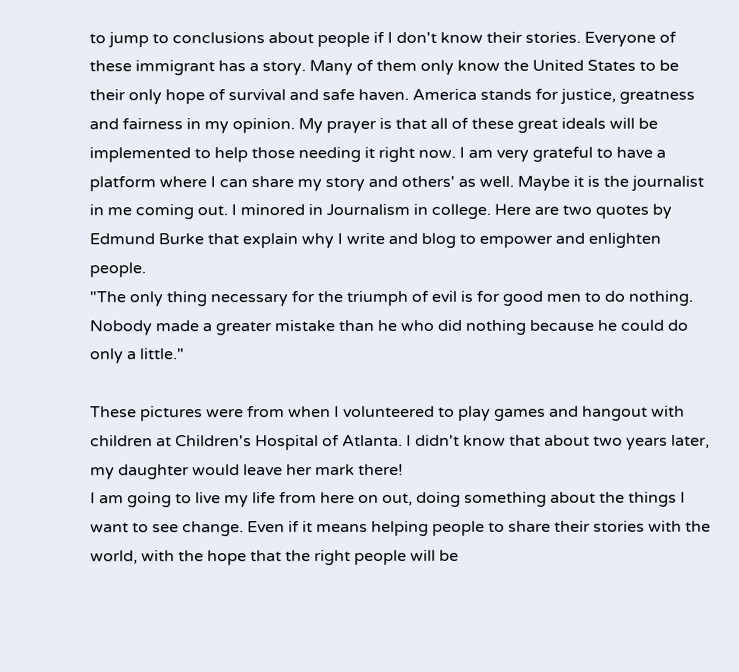to jump to conclusions about people if I don't know their stories. Everyone of these immigrant has a story. Many of them only know the United States to be their only hope of survival and safe haven. America stands for justice, greatness and fairness in my opinion. My prayer is that all of these great ideals will be implemented to help those needing it right now. I am very grateful to have a platform where I can share my story and others' as well. Maybe it is the journalist in me coming out. I minored in Journalism in college. Here are two quotes by Edmund Burke that explain why I write and blog to empower and enlighten people.
"The only thing necessary for the triumph of evil is for good men to do nothing. Nobody made a greater mistake than he who did nothing because he could do only a little."

These pictures were from when I volunteered to play games and hangout with children at Children's Hospital of Atlanta. I didn't know that about two years later, my daughter would leave her mark there!
I am going to live my life from here on out, doing something about the things I want to see change. Even if it means helping people to share their stories with the world, with the hope that the right people will be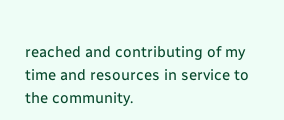reached and contributing of my time and resources in service to the community.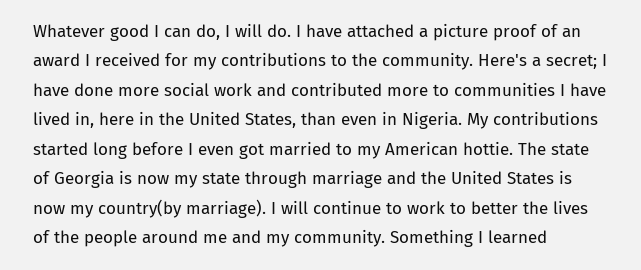Whatever good I can do, I will do. I have attached a picture proof of an award I received for my contributions to the community. Here's a secret; I have done more social work and contributed more to communities I have lived in, here in the United States, than even in Nigeria. My contributions started long before I even got married to my American hottie. The state of Georgia is now my state through marriage and the United States is now my country(by marriage). I will continue to work to better the lives of the people around me and my community. Something I learned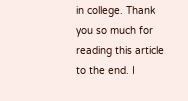in college. Thank you so much for reading this article to the end. I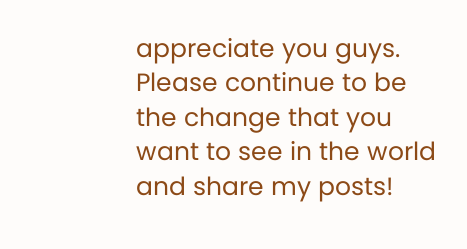appreciate you guys. Please continue to be the change that you want to see in the world and share my posts!